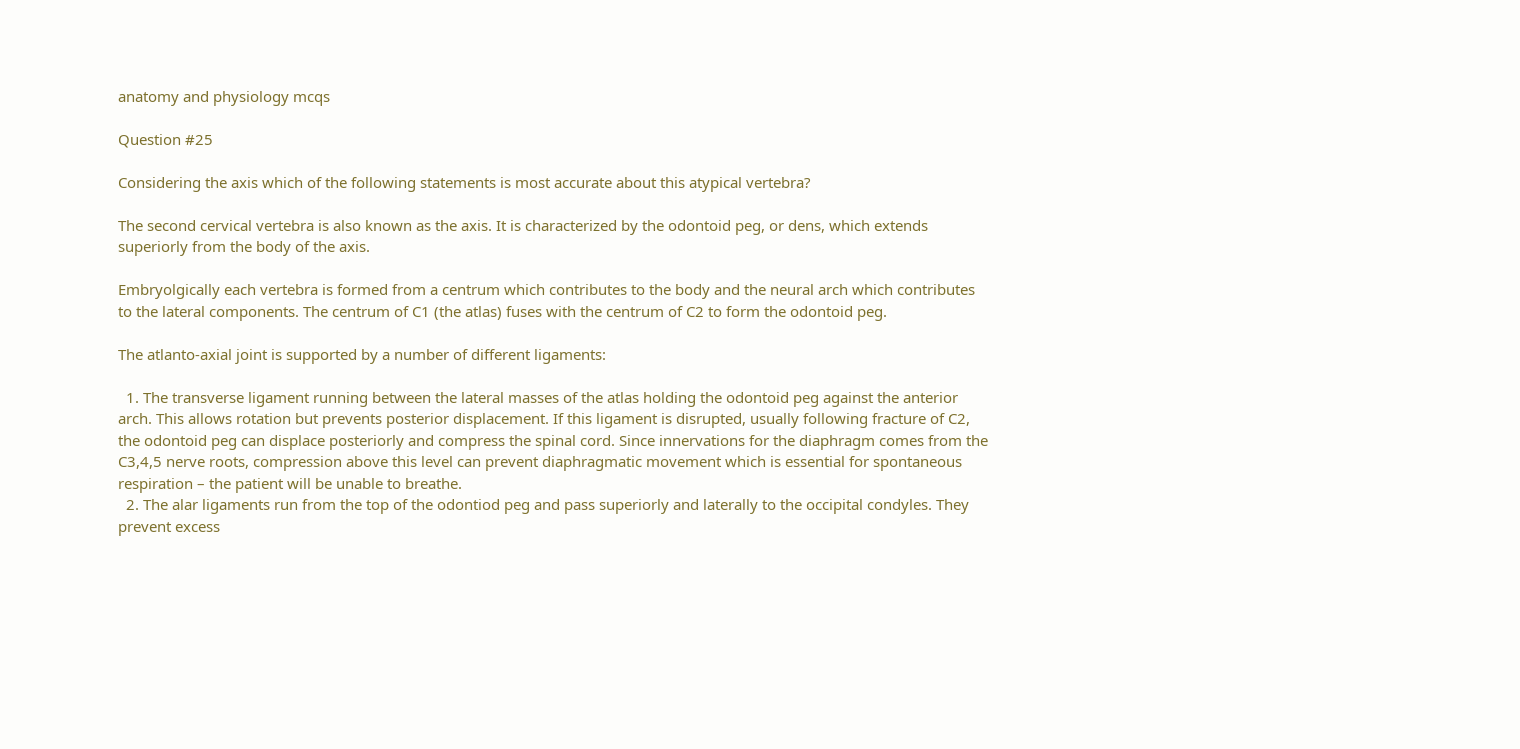anatomy and physiology mcqs

Question #25

Considering the axis which of the following statements is most accurate about this atypical vertebra?

The second cervical vertebra is also known as the axis. It is characterized by the odontoid peg, or dens, which extends superiorly from the body of the axis.

Embryolgically each vertebra is formed from a centrum which contributes to the body and the neural arch which contributes to the lateral components. The centrum of C1 (the atlas) fuses with the centrum of C2 to form the odontoid peg.

The atlanto-axial joint is supported by a number of different ligaments:

  1. The transverse ligament running between the lateral masses of the atlas holding the odontoid peg against the anterior arch. This allows rotation but prevents posterior displacement. If this ligament is disrupted, usually following fracture of C2, the odontoid peg can displace posteriorly and compress the spinal cord. Since innervations for the diaphragm comes from the C3,4,5 nerve roots, compression above this level can prevent diaphragmatic movement which is essential for spontaneous respiration – the patient will be unable to breathe.
  2. The alar ligaments run from the top of the odontiod peg and pass superiorly and laterally to the occipital condyles. They prevent excess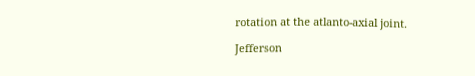rotation at the atlanto-axial joint.

Jefferson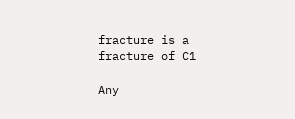fracture is a fracture of C1

Any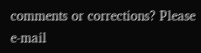comments or corrections? Please e-mail